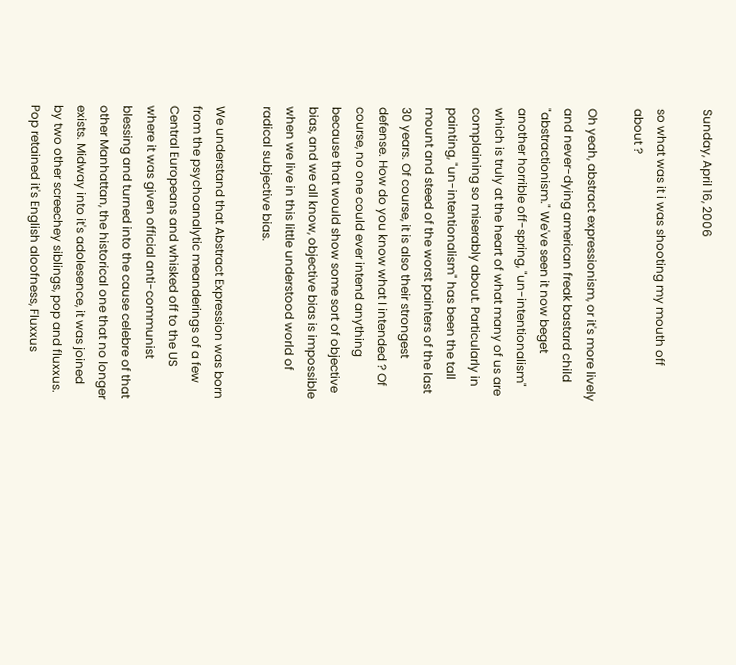Sunday, April 16, 2006

so what was it i was shooting my mouth off about ?

Oh yeah, abstract expressionism, or it's more lively and never-dying american freak bastard child "abstractionism." We've seen it now beget another horrible off-spring, "un-intentionalism" which is truly at the heart of what many of us are complaining so miserably about. Particularly in painting, "un-intentionalism" has been the tall mount and steed of the worst painters of the last 30 years. Of course, it is also their strongest defense. How do you know what I intended ? Of course, no one could ever intend anything because that would show some sort of objective bias, and we all know, objective bias is impossible when we live in this little understood world of radical subjective bias.

We understand that Abstract Expression was born from the psychoanalytic meanderings of a few Central Europeans and whisked off to the US where it was given official anti-communist blessing and turned into the cause celebre of that other Manhattan, the historical one that no longer exists. Midway into it's adolesence, it was joined by two other screechey siblings, pop and fluxxus. Pop retained it's English aloofness, Fluxxus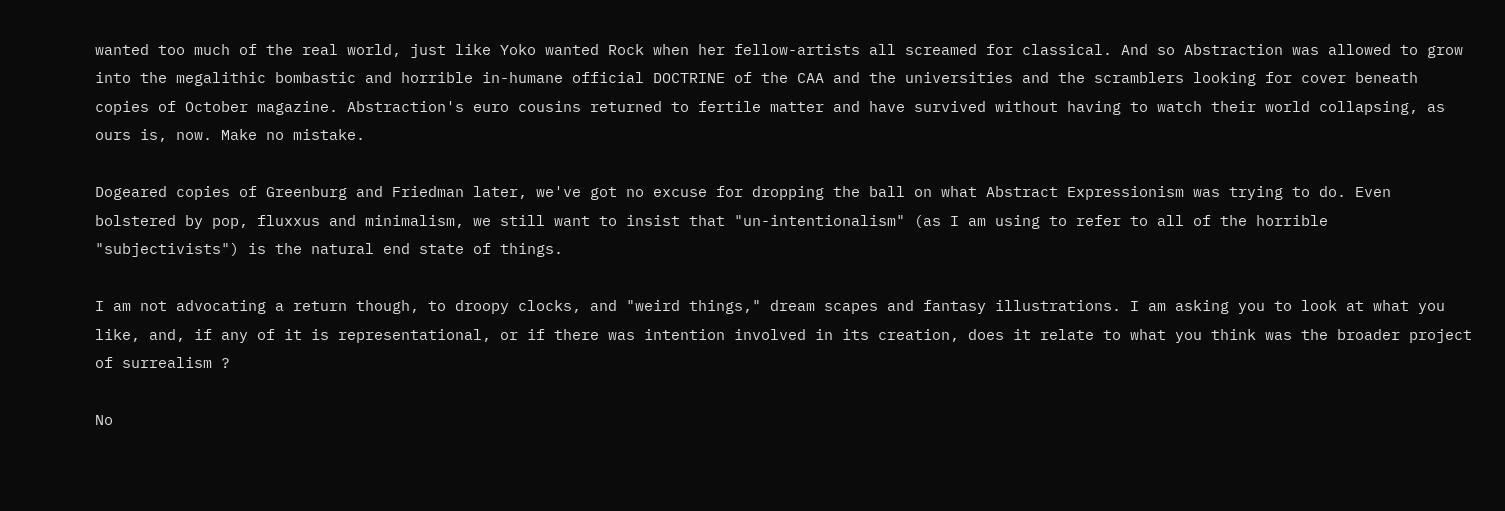wanted too much of the real world, just like Yoko wanted Rock when her fellow-artists all screamed for classical. And so Abstraction was allowed to grow into the megalithic bombastic and horrible in-humane official DOCTRINE of the CAA and the universities and the scramblers looking for cover beneath copies of October magazine. Abstraction's euro cousins returned to fertile matter and have survived without having to watch their world collapsing, as ours is, now. Make no mistake.

Dogeared copies of Greenburg and Friedman later, we've got no excuse for dropping the ball on what Abstract Expressionism was trying to do. Even bolstered by pop, fluxxus and minimalism, we still want to insist that "un-intentionalism" (as I am using to refer to all of the horrible "subjectivists") is the natural end state of things.

I am not advocating a return though, to droopy clocks, and "weird things," dream scapes and fantasy illustrations. I am asking you to look at what you like, and, if any of it is representational, or if there was intention involved in its creation, does it relate to what you think was the broader project of surrealism ?

No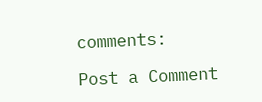comments:

Post a Comment